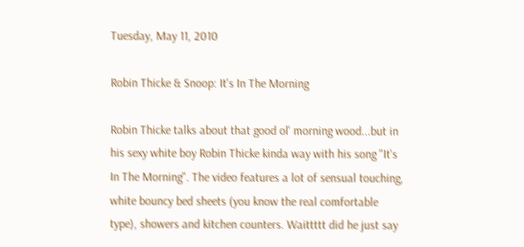Tuesday, May 11, 2010

Robin Thicke & Snoop: It's In The Morning

Robin Thicke talks about that good ol' morning wood...but in his sexy white boy Robin Thicke kinda way with his song "It's In The Morning". The video features a lot of sensual touching, white bouncy bed sheets (you know the real comfortable type), showers and kitchen counters. Waittttt did he just say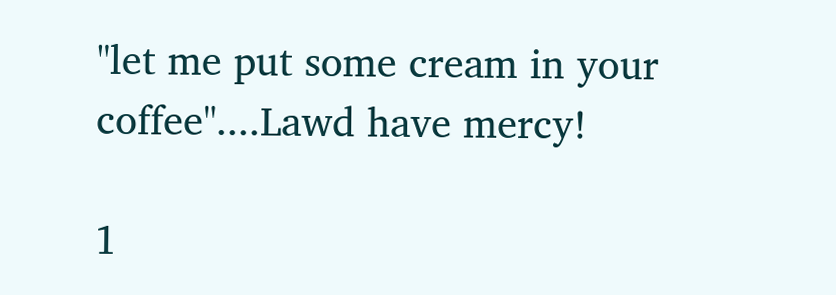"let me put some cream in your coffee"....Lawd have mercy!

1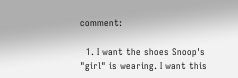comment:

  1. I want the shoes Snoop's "girl" is wearing. I want this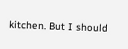kitchen. But I should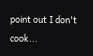point out I don't cook...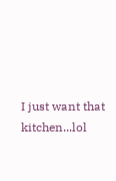I just want that kitchen...lol